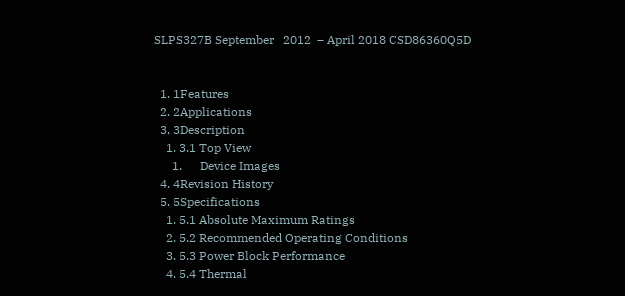SLPS327B September   2012  – April 2018 CSD86360Q5D


  1. 1Features
  2. 2Applications
  3. 3Description
    1. 3.1 Top View
      1.      Device Images
  4. 4Revision History
  5. 5Specifications
    1. 5.1 Absolute Maximum Ratings
    2. 5.2 Recommended Operating Conditions
    3. 5.3 Power Block Performance
    4. 5.4 Thermal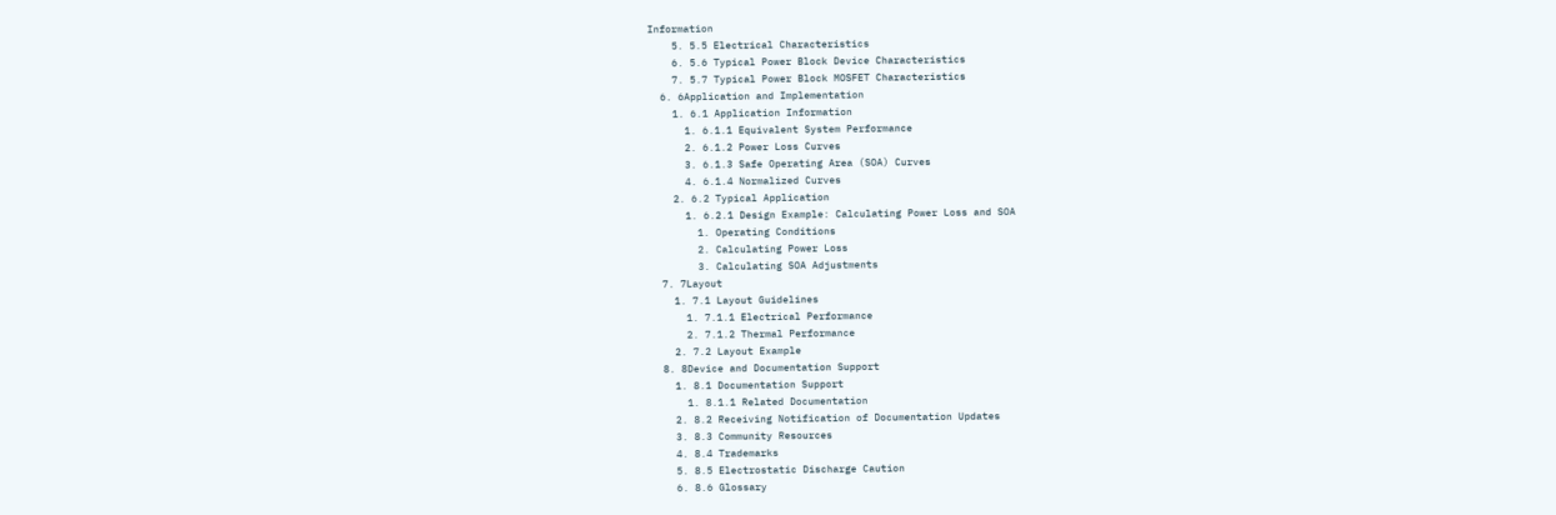Information
    5. 5.5 Electrical Characteristics
    6. 5.6 Typical Power Block Device Characteristics
    7. 5.7 Typical Power Block MOSFET Characteristics
  6. 6Application and Implementation
    1. 6.1 Application Information
      1. 6.1.1 Equivalent System Performance
      2. 6.1.2 Power Loss Curves
      3. 6.1.3 Safe Operating Area (SOA) Curves
      4. 6.1.4 Normalized Curves
    2. 6.2 Typical Application
      1. 6.2.1 Design Example: Calculating Power Loss and SOA
        1. Operating Conditions
        2. Calculating Power Loss
        3. Calculating SOA Adjustments
  7. 7Layout
    1. 7.1 Layout Guidelines
      1. 7.1.1 Electrical Performance
      2. 7.1.2 Thermal Performance
    2. 7.2 Layout Example
  8. 8Device and Documentation Support
    1. 8.1 Documentation Support
      1. 8.1.1 Related Documentation
    2. 8.2 Receiving Notification of Documentation Updates
    3. 8.3 Community Resources
    4. 8.4 Trademarks
    5. 8.5 Electrostatic Discharge Caution
    6. 8.6 Glossary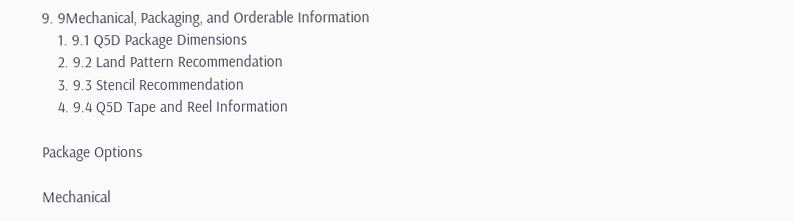9. 9Mechanical, Packaging, and Orderable Information
    1. 9.1 Q5D Package Dimensions
    2. 9.2 Land Pattern Recommendation
    3. 9.3 Stencil Recommendation
    4. 9.4 Q5D Tape and Reel Information

Package Options

Mechanical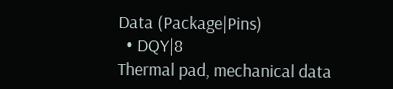Data (Package|Pins)
  • DQY|8
Thermal pad, mechanical data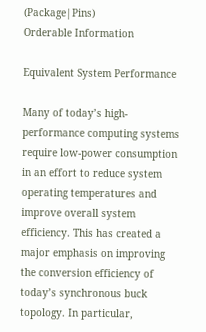(Package|Pins)
Orderable Information

Equivalent System Performance

Many of today’s high-performance computing systems require low-power consumption in an effort to reduce system operating temperatures and improve overall system efficiency. This has created a major emphasis on improving the conversion efficiency of today’s synchronous buck topology. In particular,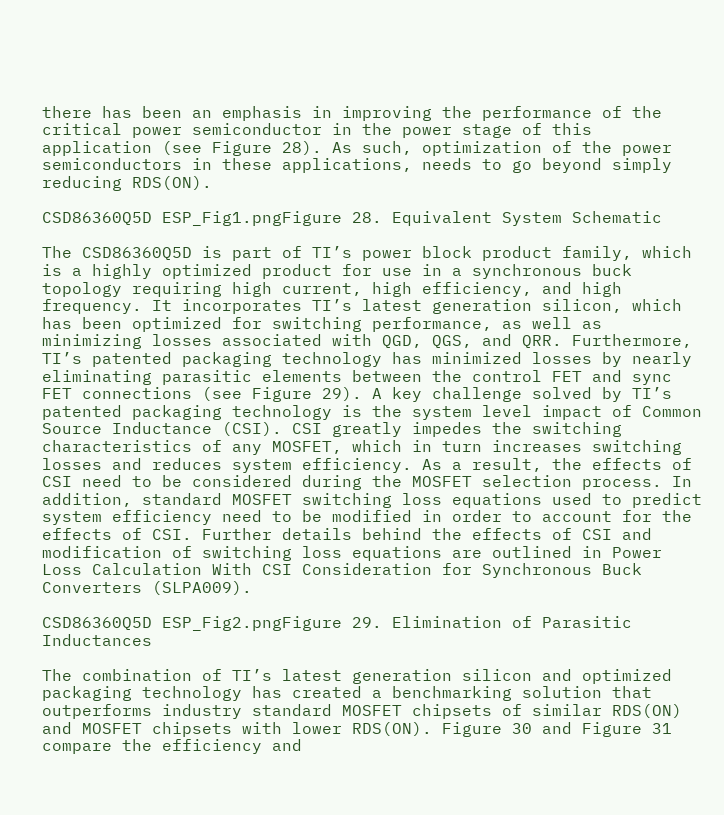there has been an emphasis in improving the performance of the critical power semiconductor in the power stage of this application (see Figure 28). As such, optimization of the power semiconductors in these applications, needs to go beyond simply reducing RDS(ON).

CSD86360Q5D ESP_Fig1.pngFigure 28. Equivalent System Schematic

The CSD86360Q5D is part of TI’s power block product family, which is a highly optimized product for use in a synchronous buck topology requiring high current, high efficiency, and high frequency. It incorporates TI’s latest generation silicon, which has been optimized for switching performance, as well as minimizing losses associated with QGD, QGS, and QRR. Furthermore, TI’s patented packaging technology has minimized losses by nearly eliminating parasitic elements between the control FET and sync FET connections (see Figure 29). A key challenge solved by TI’s patented packaging technology is the system level impact of Common Source Inductance (CSI). CSI greatly impedes the switching characteristics of any MOSFET, which in turn increases switching losses and reduces system efficiency. As a result, the effects of CSI need to be considered during the MOSFET selection process. In addition, standard MOSFET switching loss equations used to predict system efficiency need to be modified in order to account for the effects of CSI. Further details behind the effects of CSI and modification of switching loss equations are outlined in Power Loss Calculation With CSI Consideration for Synchronous Buck Converters (SLPA009).

CSD86360Q5D ESP_Fig2.pngFigure 29. Elimination of Parasitic Inductances

The combination of TI’s latest generation silicon and optimized packaging technology has created a benchmarking solution that outperforms industry standard MOSFET chipsets of similar RDS(ON) and MOSFET chipsets with lower RDS(ON). Figure 30 and Figure 31 compare the efficiency and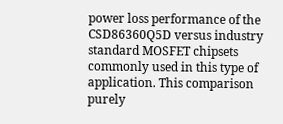power loss performance of the CSD86360Q5D versus industry standard MOSFET chipsets commonly used in this type of application. This comparison purely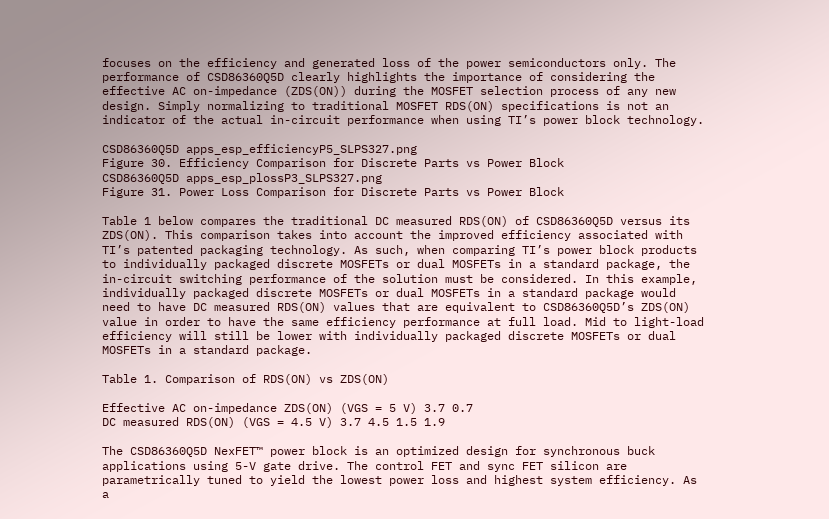focuses on the efficiency and generated loss of the power semiconductors only. The performance of CSD86360Q5D clearly highlights the importance of considering the effective AC on-impedance (ZDS(ON)) during the MOSFET selection process of any new design. Simply normalizing to traditional MOSFET RDS(ON) specifications is not an indicator of the actual in-circuit performance when using TI’s power block technology.

CSD86360Q5D apps_esp_efficiencyP5_SLPS327.png
Figure 30. Efficiency Comparison for Discrete Parts vs Power Block
CSD86360Q5D apps_esp_plossP3_SLPS327.png
Figure 31. Power Loss Comparison for Discrete Parts vs Power Block

Table 1 below compares the traditional DC measured RDS(ON) of CSD86360Q5D versus its ZDS(ON). This comparison takes into account the improved efficiency associated with TI’s patented packaging technology. As such, when comparing TI’s power block products to individually packaged discrete MOSFETs or dual MOSFETs in a standard package, the in-circuit switching performance of the solution must be considered. In this example, individually packaged discrete MOSFETs or dual MOSFETs in a standard package would need to have DC measured RDS(ON) values that are equivalent to CSD86360Q5D’s ZDS(ON) value in order to have the same efficiency performance at full load. Mid to light-load efficiency will still be lower with individually packaged discrete MOSFETs or dual MOSFETs in a standard package.

Table 1. Comparison of RDS(ON) vs ZDS(ON)

Effective AC on-impedance ZDS(ON) (VGS = 5 V) 3.7 0.7
DC measured RDS(ON) (VGS = 4.5 V) 3.7 4.5 1.5 1.9

The CSD86360Q5D NexFET™ power block is an optimized design for synchronous buck applications using 5-V gate drive. The control FET and sync FET silicon are parametrically tuned to yield the lowest power loss and highest system efficiency. As a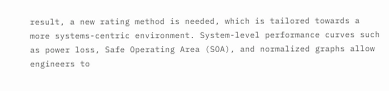result, a new rating method is needed, which is tailored towards a more systems-centric environment. System-level performance curves such as power loss, Safe Operating Area (SOA), and normalized graphs allow engineers to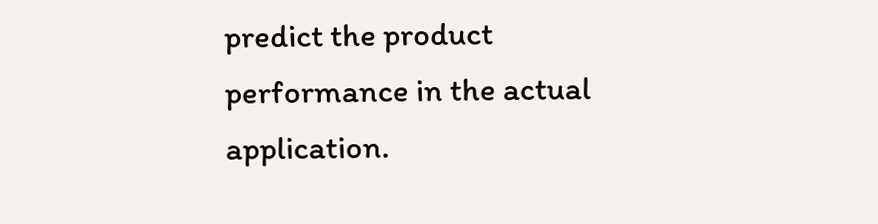predict the product performance in the actual application.